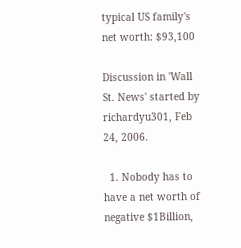typical US family's net worth: $93,100

Discussion in 'Wall St. News' started by richardyu301, Feb 24, 2006.

  1. Nobody has to have a net worth of negative $1Billion,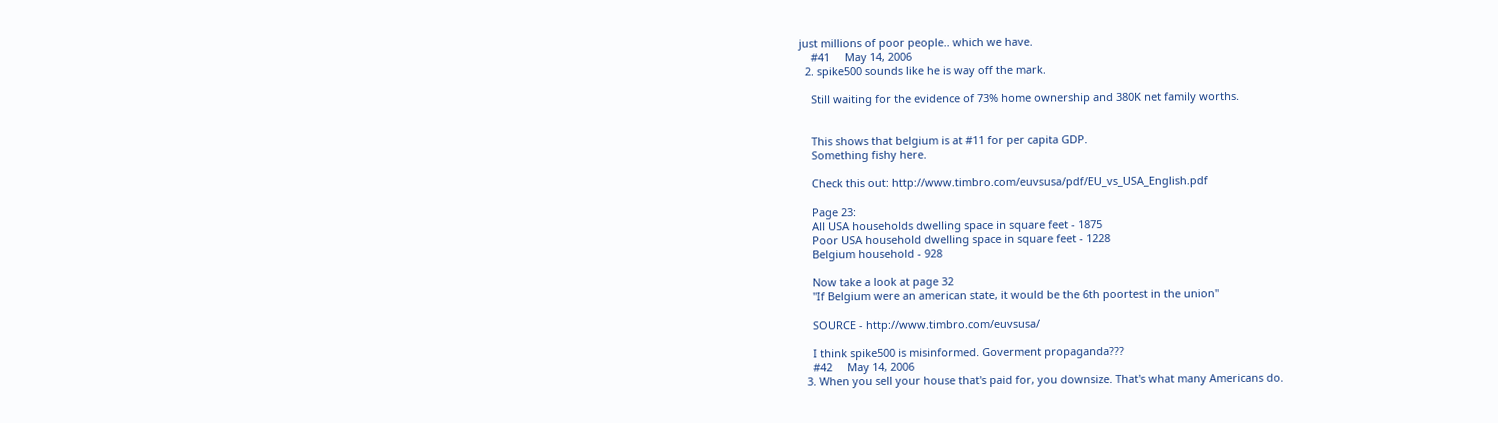just millions of poor people.. which we have.
    #41     May 14, 2006
  2. spike500 sounds like he is way off the mark.

    Still waiting for the evidence of 73% home ownership and 380K net family worths.


    This shows that belgium is at #11 for per capita GDP.
    Something fishy here.

    Check this out: http://www.timbro.com/euvsusa/pdf/EU_vs_USA_English.pdf

    Page 23:
    All USA households dwelling space in square feet - 1875
    Poor USA household dwelling space in square feet - 1228
    Belgium household - 928

    Now take a look at page 32
    "If Belgium were an american state, it would be the 6th poortest in the union"

    SOURCE - http://www.timbro.com/euvsusa/

    I think spike500 is misinformed. Goverment propaganda???
    #42     May 14, 2006
  3. When you sell your house that's paid for, you downsize. That's what many Americans do.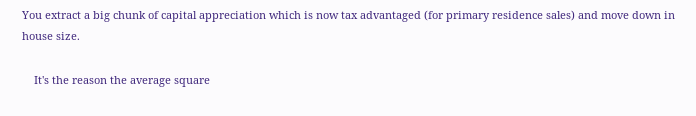You extract a big chunk of capital appreciation which is now tax advantaged (for primary residence sales) and move down in house size.

    It's the reason the average square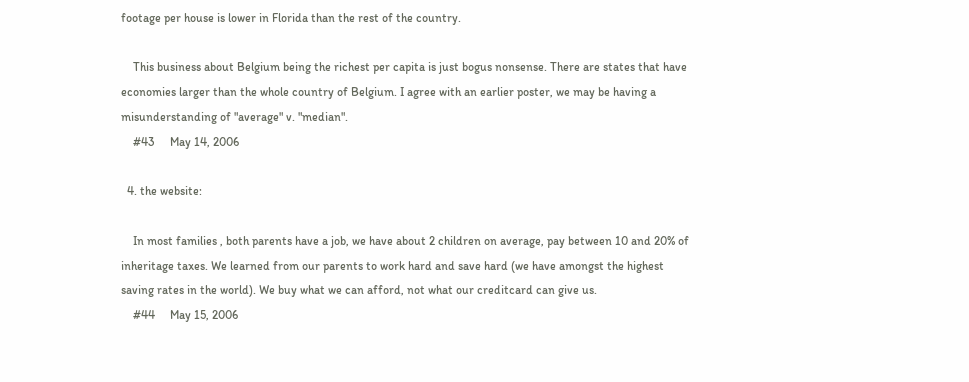footage per house is lower in Florida than the rest of the country.

    This business about Belgium being the richest per capita is just bogus nonsense. There are states that have economies larger than the whole country of Belgium. I agree with an earlier poster, we may be having a misunderstanding of "average" v. "median".
    #43     May 14, 2006

  4. the website:

    In most families , both parents have a job, we have about 2 children on average, pay between 10 and 20% of inheritage taxes. We learned from our parents to work hard and save hard (we have amongst the highest saving rates in the world). We buy what we can afford, not what our creditcard can give us.
    #44     May 15, 2006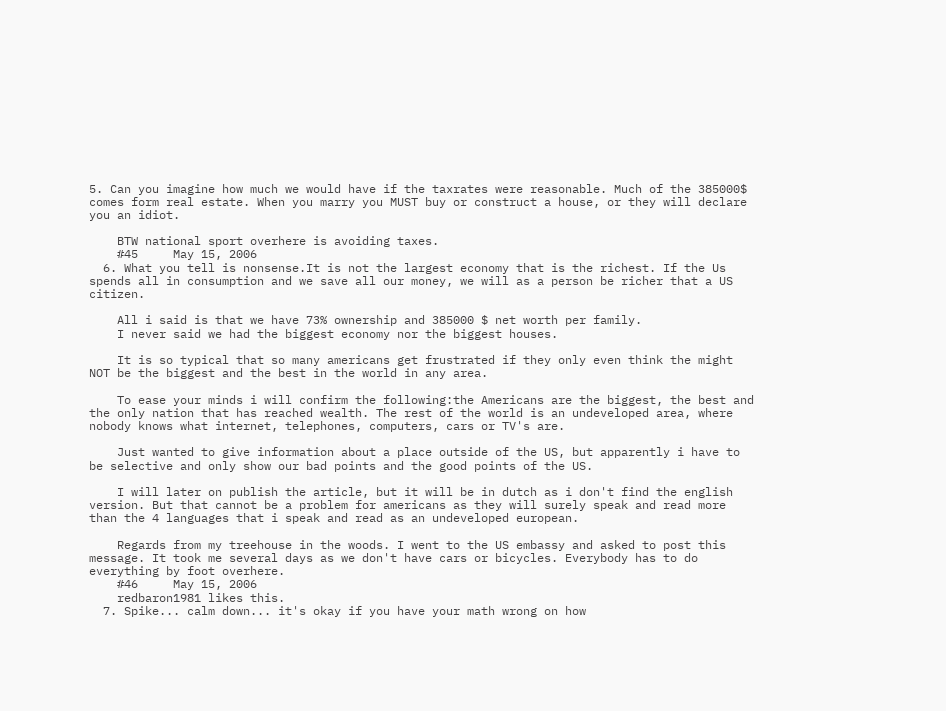5. Can you imagine how much we would have if the taxrates were reasonable. Much of the 385000$ comes form real estate. When you marry you MUST buy or construct a house, or they will declare you an idiot.

    BTW national sport overhere is avoiding taxes.
    #45     May 15, 2006
  6. What you tell is nonsense.It is not the largest economy that is the richest. If the Us spends all in consumption and we save all our money, we will as a person be richer that a US citizen.

    All i said is that we have 73% ownership and 385000 $ net worth per family.
    I never said we had the biggest economy nor the biggest houses.

    It is so typical that so many americans get frustrated if they only even think the might NOT be the biggest and the best in the world in any area.

    To ease your minds i will confirm the following:the Americans are the biggest, the best and the only nation that has reached wealth. The rest of the world is an undeveloped area, where nobody knows what internet, telephones, computers, cars or TV's are.

    Just wanted to give information about a place outside of the US, but apparently i have to be selective and only show our bad points and the good points of the US.

    I will later on publish the article, but it will be in dutch as i don't find the english version. But that cannot be a problem for americans as they will surely speak and read more than the 4 languages that i speak and read as an undeveloped european.

    Regards from my treehouse in the woods. I went to the US embassy and asked to post this message. It took me several days as we don't have cars or bicycles. Everybody has to do everything by foot overhere.
    #46     May 15, 2006
    redbaron1981 likes this.
  7. Spike... calm down... it's okay if you have your math wrong on how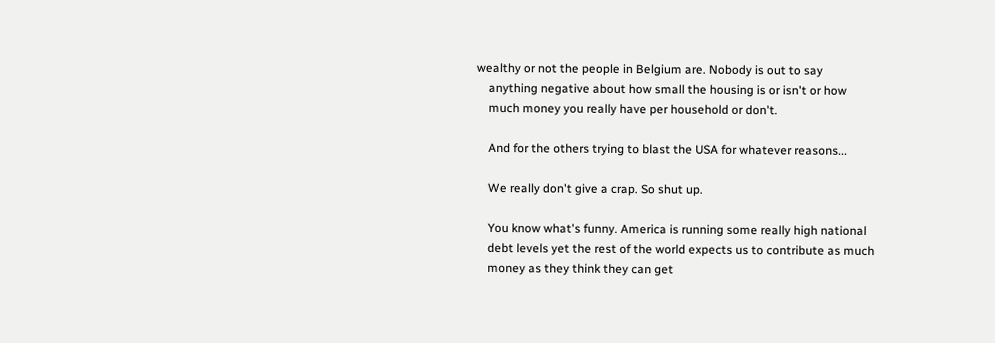wealthy or not the people in Belgium are. Nobody is out to say
    anything negative about how small the housing is or isn't or how
    much money you really have per household or don't.

    And for the others trying to blast the USA for whatever reasons...

    We really don't give a crap. So shut up.

    You know what's funny. America is running some really high national
    debt levels yet the rest of the world expects us to contribute as much
    money as they think they can get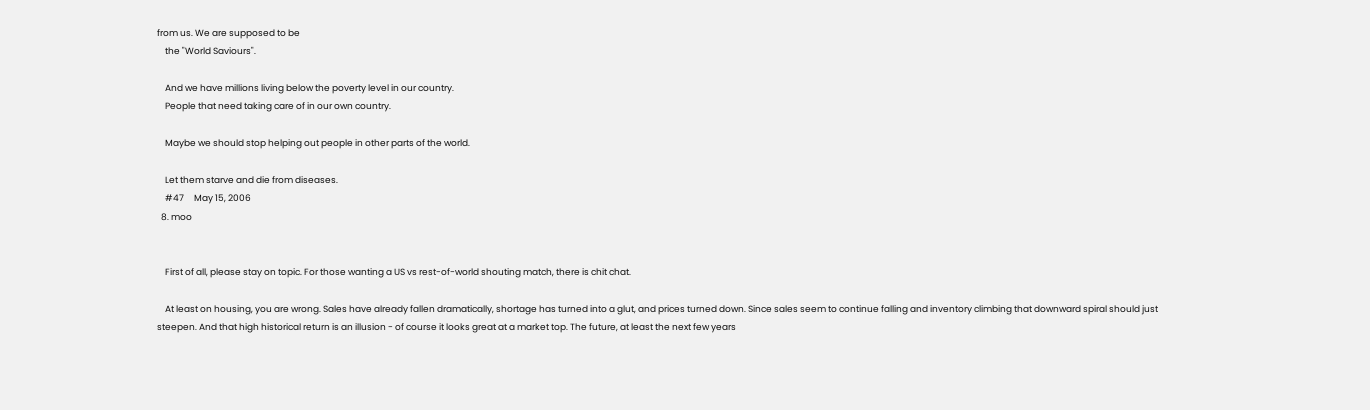from us. We are supposed to be
    the "World Saviours".

    And we have millions living below the poverty level in our country.
    People that need taking care of in our own country.

    Maybe we should stop helping out people in other parts of the world.

    Let them starve and die from diseases.
    #47     May 15, 2006
  8. moo


    First of all, please stay on topic. For those wanting a US vs rest-of-world shouting match, there is chit chat.

    At least on housing, you are wrong. Sales have already fallen dramatically, shortage has turned into a glut, and prices turned down. Since sales seem to continue falling and inventory climbing that downward spiral should just steepen. And that high historical return is an illusion - of course it looks great at a market top. The future, at least the next few years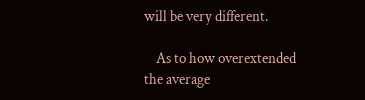will be very different.

    As to how overextended the average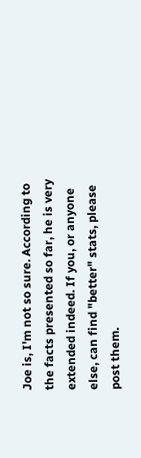Joe is, I'm not so sure. According to the facts presented so far, he is very extended indeed. If you, or anyone else, can find "better" stats, please post them.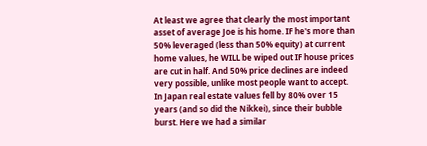At least we agree that clearly the most important asset of average Joe is his home. IF he's more than 50% leveraged (less than 50% equity) at current home values, he WILL be wiped out IF house prices are cut in half. And 50% price declines are indeed very possible, unlike most people want to accept. In Japan real estate values fell by 80% over 15 years (and so did the Nikkei), since their bubble burst. Here we had a similar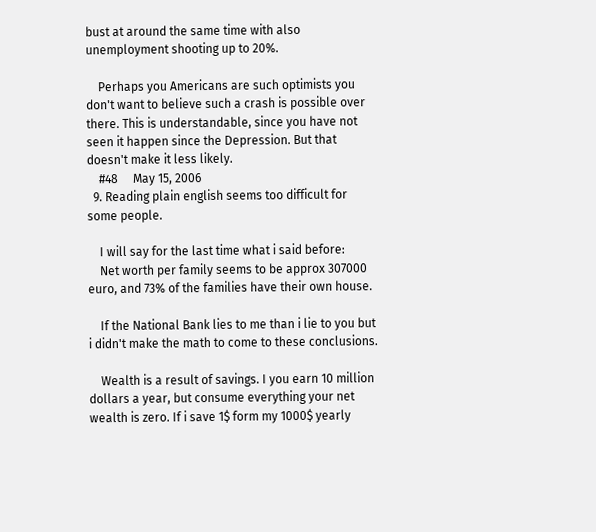bust at around the same time with also unemployment shooting up to 20%.

    Perhaps you Americans are such optimists you don't want to believe such a crash is possible over there. This is understandable, since you have not seen it happen since the Depression. But that doesn't make it less likely.
    #48     May 15, 2006
  9. Reading plain english seems too difficult for some people.

    I will say for the last time what i said before:
    Net worth per family seems to be approx 307000 euro, and 73% of the families have their own house.

    If the National Bank lies to me than i lie to you but i didn't make the math to come to these conclusions.

    Wealth is a result of savings. I you earn 10 million dollars a year, but consume everything your net wealth is zero. If i save 1$ form my 1000$ yearly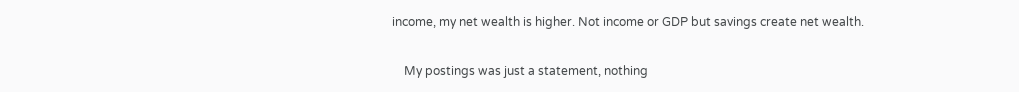income, my net wealth is higher. Not income or GDP but savings create net wealth.

    My postings was just a statement, nothing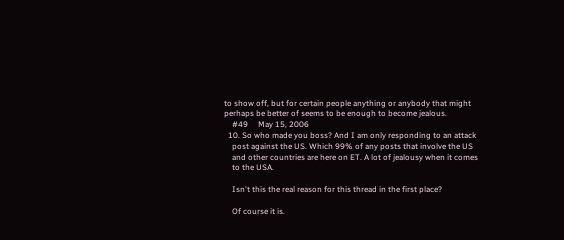to show off, but for certain people anything or anybody that might perhaps be better of seems to be enough to become jealous.
    #49     May 15, 2006
  10. So who made you boss? And I am only responding to an attack
    post against the US. Which 99% of any posts that involve the US
    and other countries are here on ET. A lot of jealousy when it comes
    to the USA.

    Isn't this the real reason for this thread in the first place?

    Of course it is.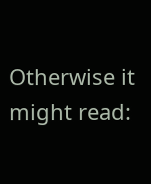Otherwise it might read: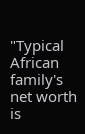"Typical African family's net worth is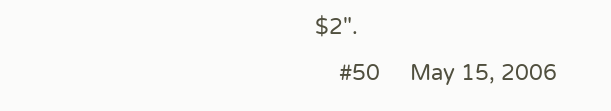$2".
    #50     May 15, 2006